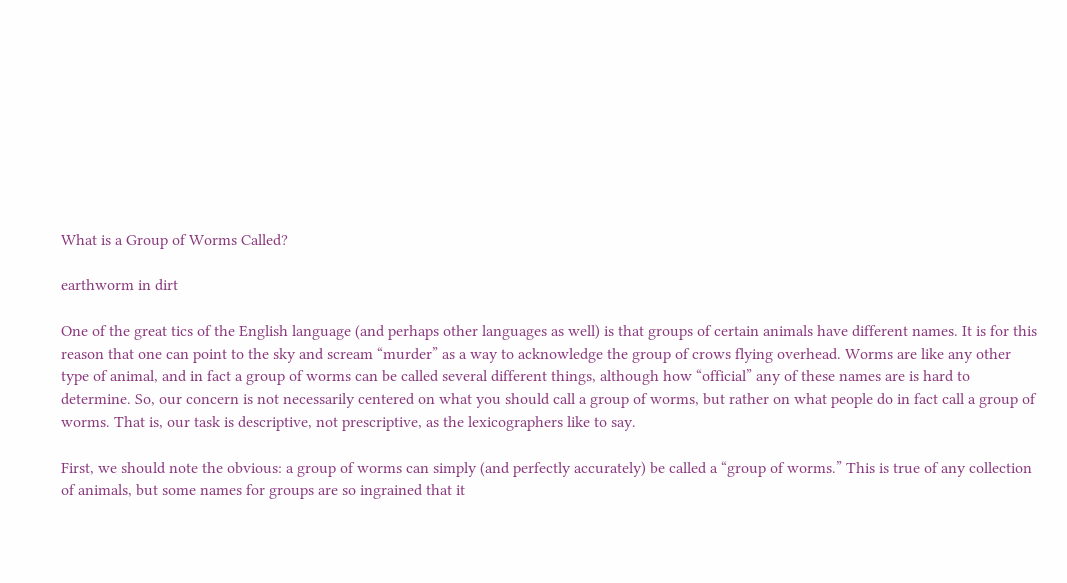What is a Group of Worms Called?

earthworm in dirt

One of the great tics of the English language (and perhaps other languages as well) is that groups of certain animals have different names. It is for this reason that one can point to the sky and scream “murder” as a way to acknowledge the group of crows flying overhead. Worms are like any other type of animal, and in fact a group of worms can be called several different things, although how “official” any of these names are is hard to determine. So, our concern is not necessarily centered on what you should call a group of worms, but rather on what people do in fact call a group of worms. That is, our task is descriptive, not prescriptive, as the lexicographers like to say.

First, we should note the obvious: a group of worms can simply (and perfectly accurately) be called a “group of worms.” This is true of any collection of animals, but some names for groups are so ingrained that it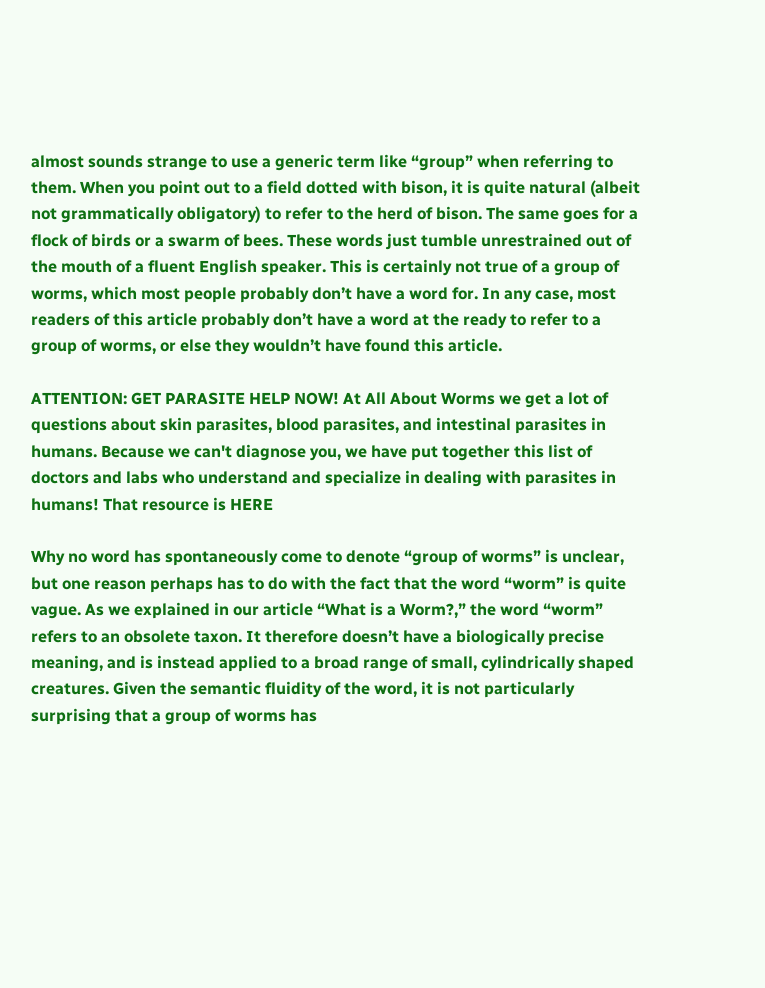almost sounds strange to use a generic term like “group” when referring to them. When you point out to a field dotted with bison, it is quite natural (albeit not grammatically obligatory) to refer to the herd of bison. The same goes for a flock of birds or a swarm of bees. These words just tumble unrestrained out of the mouth of a fluent English speaker. This is certainly not true of a group of worms, which most people probably don’t have a word for. In any case, most readers of this article probably don’t have a word at the ready to refer to a group of worms, or else they wouldn’t have found this article.

ATTENTION: GET PARASITE HELP NOW! At All About Worms we get a lot of questions about skin parasites, blood parasites, and intestinal parasites in humans. Because we can't diagnose you, we have put together this list of doctors and labs who understand and specialize in dealing with parasites in humans! That resource is HERE

Why no word has spontaneously come to denote “group of worms” is unclear, but one reason perhaps has to do with the fact that the word “worm” is quite vague. As we explained in our article “What is a Worm?,” the word “worm” refers to an obsolete taxon. It therefore doesn’t have a biologically precise meaning, and is instead applied to a broad range of small, cylindrically shaped creatures. Given the semantic fluidity of the word, it is not particularly surprising that a group of worms has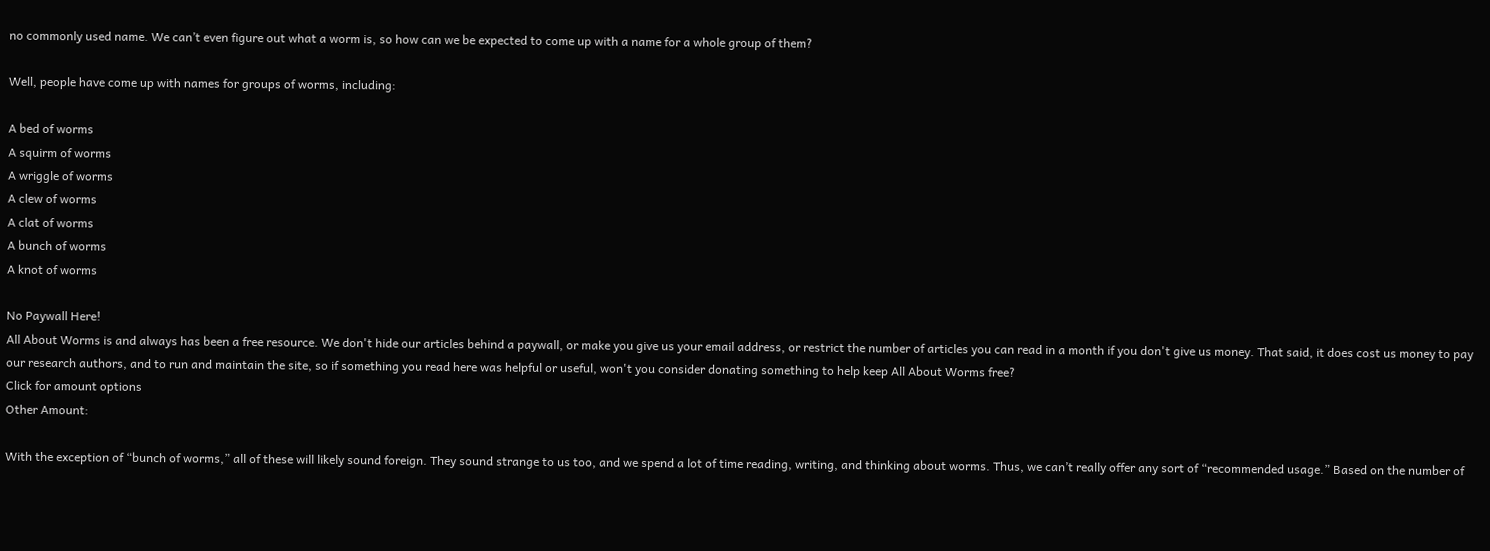no commonly used name. We can’t even figure out what a worm is, so how can we be expected to come up with a name for a whole group of them?

Well, people have come up with names for groups of worms, including:

A bed of worms
A squirm of worms
A wriggle of worms
A clew of worms
A clat of worms
A bunch of worms
A knot of worms

No Paywall Here!
All About Worms is and always has been a free resource. We don't hide our articles behind a paywall, or make you give us your email address, or restrict the number of articles you can read in a month if you don't give us money. That said, it does cost us money to pay our research authors, and to run and maintain the site, so if something you read here was helpful or useful, won't you consider donating something to help keep All About Worms free?
Click for amount options
Other Amount:

With the exception of “bunch of worms,” all of these will likely sound foreign. They sound strange to us too, and we spend a lot of time reading, writing, and thinking about worms. Thus, we can’t really offer any sort of “recommended usage.” Based on the number of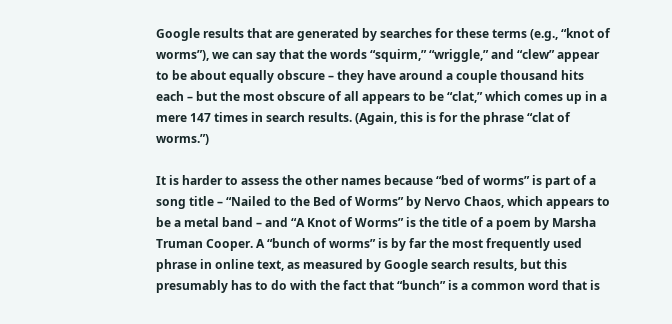Google results that are generated by searches for these terms (e.g., “knot of worms”), we can say that the words “squirm,” “wriggle,” and “clew” appear to be about equally obscure – they have around a couple thousand hits each – but the most obscure of all appears to be “clat,” which comes up in a mere 147 times in search results. (Again, this is for the phrase “clat of worms.”)

It is harder to assess the other names because “bed of worms” is part of a song title – “Nailed to the Bed of Worms” by Nervo Chaos, which appears to be a metal band – and “A Knot of Worms” is the title of a poem by Marsha Truman Cooper. A “bunch of worms” is by far the most frequently used phrase in online text, as measured by Google search results, but this presumably has to do with the fact that “bunch” is a common word that is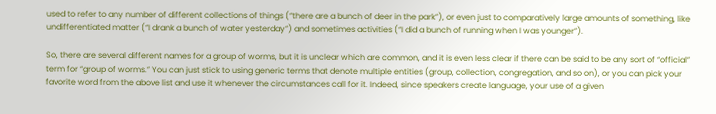used to refer to any number of different collections of things (“there are a bunch of deer in the park”), or even just to comparatively large amounts of something, like undifferentiated matter (“I drank a bunch of water yesterday”) and sometimes activities (“I did a bunch of running when I was younger”).

So, there are several different names for a group of worms, but it is unclear which are common, and it is even less clear if there can be said to be any sort of “official” term for “group of worms.” You can just stick to using generic terms that denote multiple entities (group, collection, congregation, and so on), or you can pick your favorite word from the above list and use it whenever the circumstances call for it. Indeed, since speakers create language, your use of a given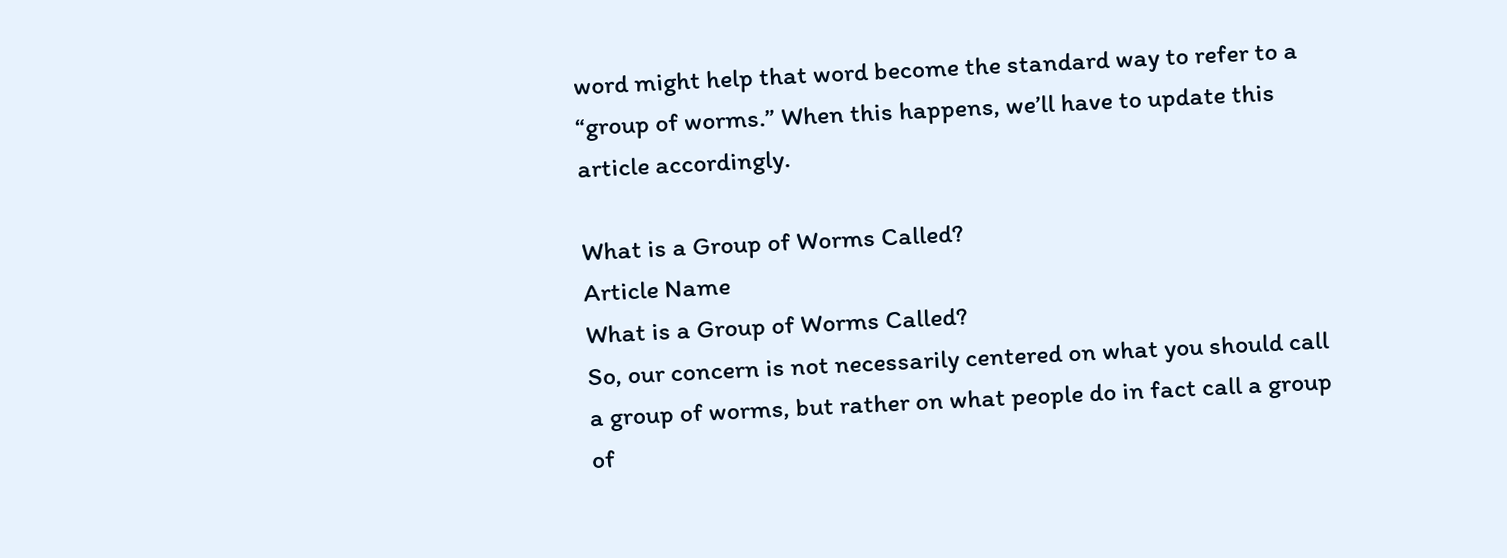word might help that word become the standard way to refer to a “group of worms.” When this happens, we’ll have to update this article accordingly.

What is a Group of Worms Called?
Article Name
What is a Group of Worms Called?
So, our concern is not necessarily centered on what you should call a group of worms, but rather on what people do in fact call a group of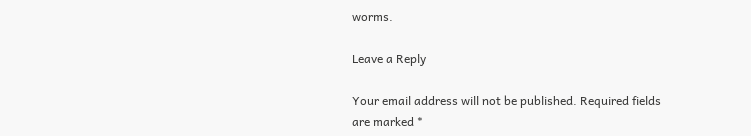worms.

Leave a Reply

Your email address will not be published. Required fields are marked *